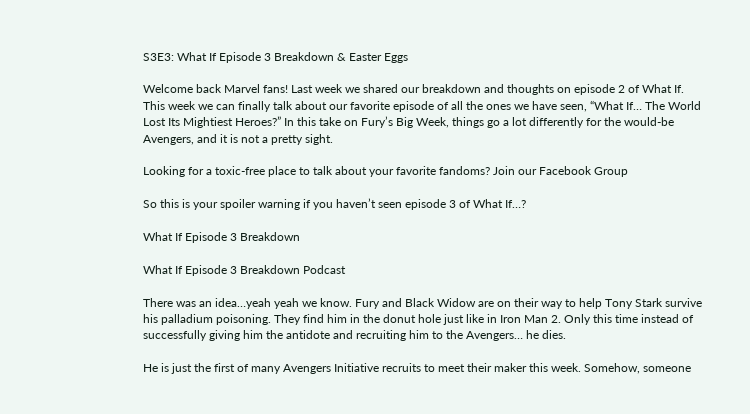S3E3: What If Episode 3 Breakdown & Easter Eggs

Welcome back Marvel fans! Last week we shared our breakdown and thoughts on episode 2 of What If. This week we can finally talk about our favorite episode of all the ones we have seen, “What If… The World Lost Its Mightiest Heroes?” In this take on Fury’s Big Week, things go a lot differently for the would-be Avengers, and it is not a pretty sight.

Looking for a toxic-free place to talk about your favorite fandoms? Join our Facebook Group

So this is your spoiler warning if you haven’t seen episode 3 of What If…?

What If Episode 3 Breakdown

What If Episode 3 Breakdown Podcast

There was an idea…yeah yeah we know. Fury and Black Widow are on their way to help Tony Stark survive his palladium poisoning. They find him in the donut hole just like in Iron Man 2. Only this time instead of successfully giving him the antidote and recruiting him to the Avengers… he dies.

He is just the first of many Avengers Initiative recruits to meet their maker this week. Somehow, someone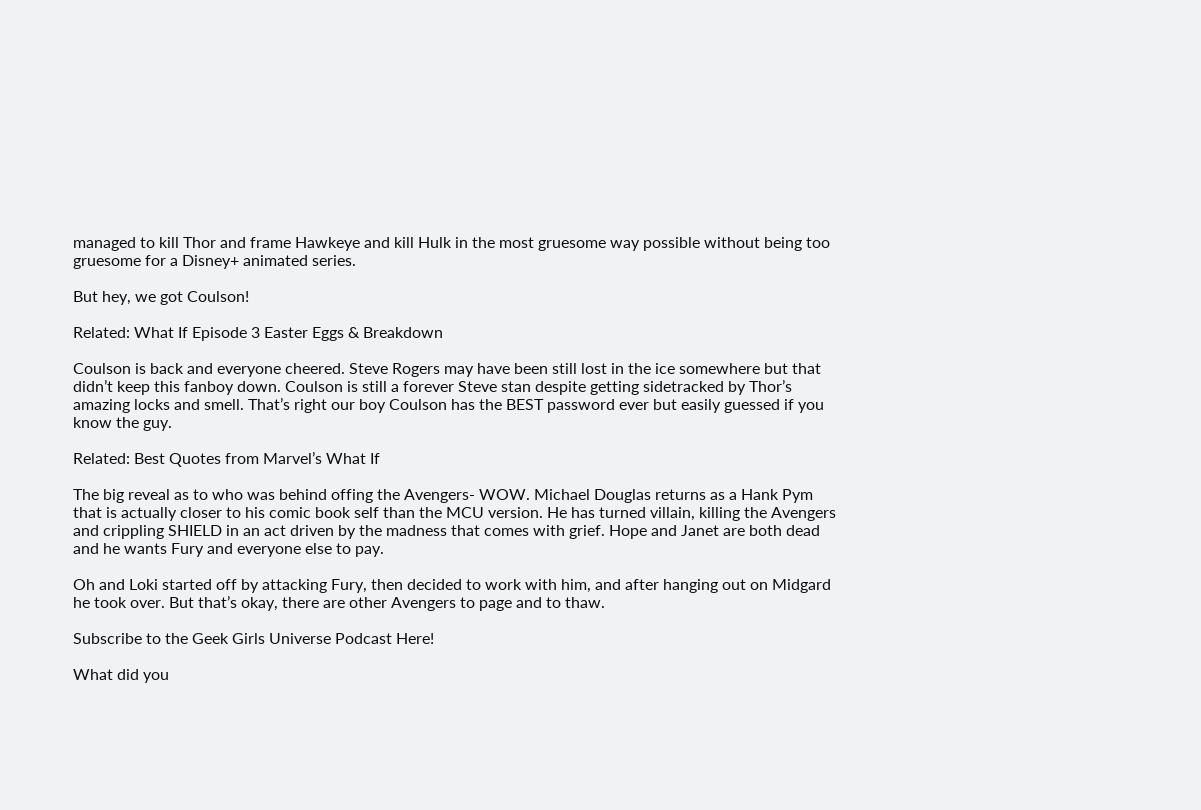managed to kill Thor and frame Hawkeye and kill Hulk in the most gruesome way possible without being too gruesome for a Disney+ animated series.

But hey, we got Coulson!

Related: What If Episode 3 Easter Eggs & Breakdown

Coulson is back and everyone cheered. Steve Rogers may have been still lost in the ice somewhere but that didn’t keep this fanboy down. Coulson is still a forever Steve stan despite getting sidetracked by Thor’s amazing locks and smell. That’s right our boy Coulson has the BEST password ever but easily guessed if you know the guy.

Related: Best Quotes from Marvel’s What If

The big reveal as to who was behind offing the Avengers- WOW. Michael Douglas returns as a Hank Pym that is actually closer to his comic book self than the MCU version. He has turned villain, killing the Avengers and crippling SHIELD in an act driven by the madness that comes with grief. Hope and Janet are both dead and he wants Fury and everyone else to pay.

Oh and Loki started off by attacking Fury, then decided to work with him, and after hanging out on Midgard he took over. But that’s okay, there are other Avengers to page and to thaw.

Subscribe to the Geek Girls Universe Podcast Here!

What did you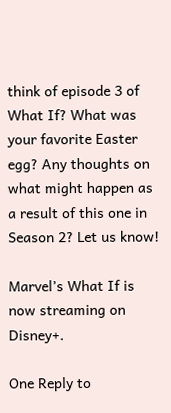think of episode 3 of What If? What was your favorite Easter egg? Any thoughts on what might happen as a result of this one in Season 2? Let us know!

Marvel’s What If is now streaming on Disney+.

One Reply to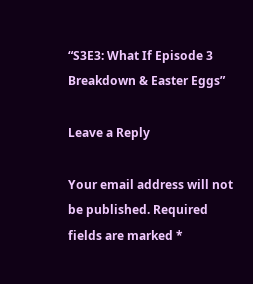“S3E3: What If Episode 3 Breakdown & Easter Eggs”

Leave a Reply

Your email address will not be published. Required fields are marked *